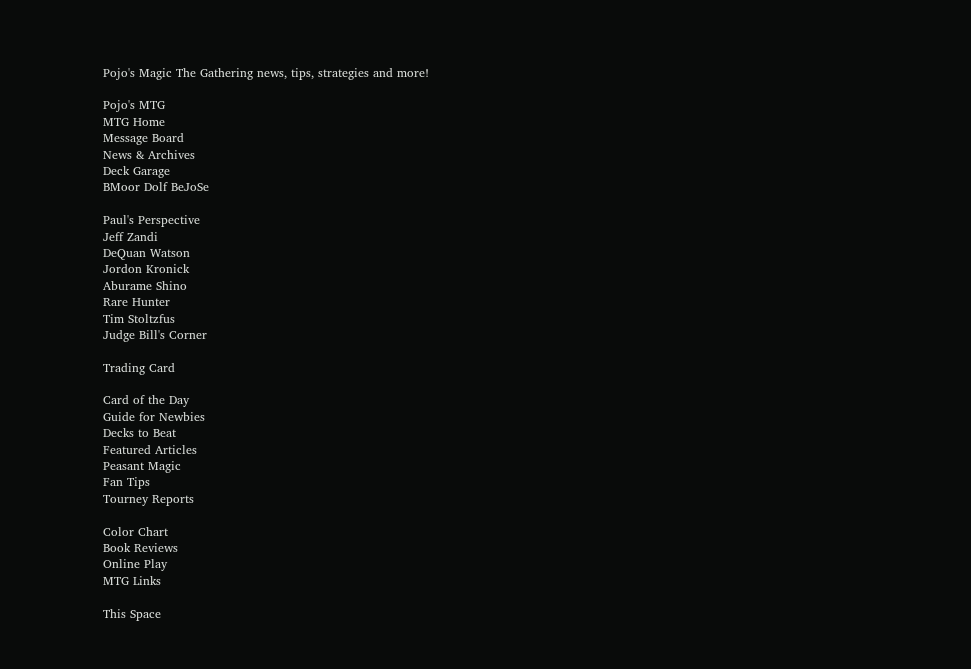Pojo's Magic The Gathering news, tips, strategies and more!

Pojo's MTG
MTG Home
Message Board
News & Archives
Deck Garage
BMoor Dolf BeJoSe

Paul's Perspective
Jeff Zandi
DeQuan Watson
Jordon Kronick
Aburame Shino
Rare Hunter
Tim Stoltzfus
Judge Bill's Corner

Trading Card

Card of the Day
Guide for Newbies
Decks to Beat
Featured Articles
Peasant Magic
Fan Tips
Tourney Reports

Color Chart
Book Reviews
Online Play
MTG Links

This Space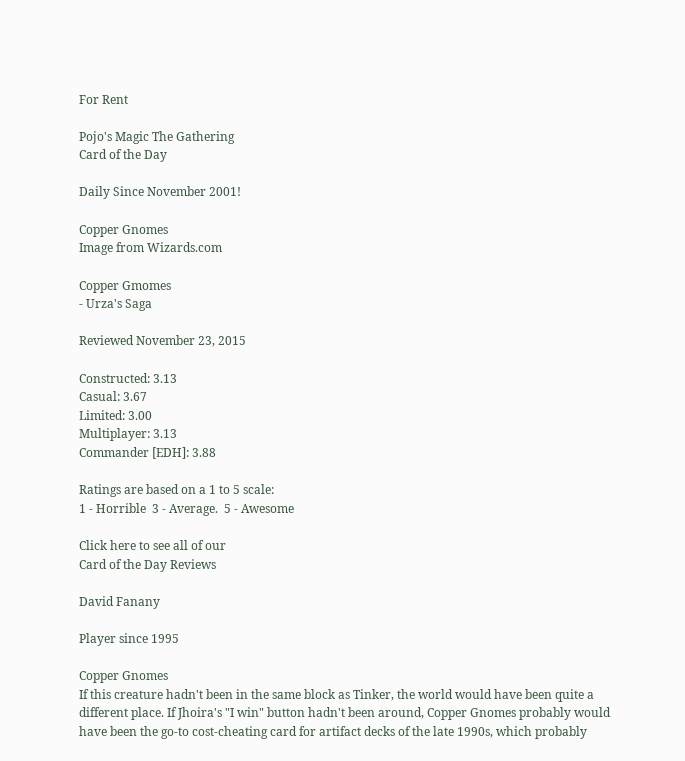For Rent

Pojo's Magic The Gathering
Card of the Day

Daily Since November 2001!

Copper Gnomes
Image from Wizards.com

Copper Gmomes
- Urza's Saga

Reviewed November 23, 2015

Constructed: 3.13
Casual: 3.67
Limited: 3.00
Multiplayer: 3.13
Commander [EDH]: 3.88

Ratings are based on a 1 to 5 scale:
1 - Horrible  3 - Average.  5 - Awesome

Click here to see all of our
Card of the Day Reviews

David Fanany

Player since 1995

Copper Gnomes
If this creature hadn't been in the same block as Tinker, the world would have been quite a different place. If Jhoira's "I win" button hadn't been around, Copper Gnomes probably would have been the go-to cost-cheating card for artifact decks of the late 1990s, which probably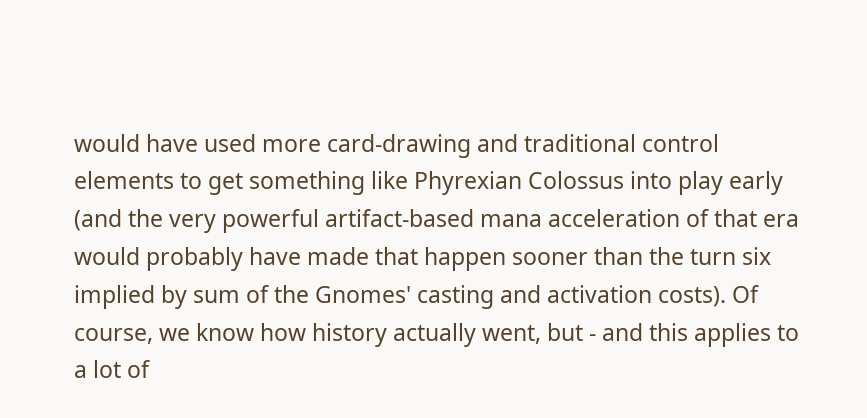would have used more card-drawing and traditional control elements to get something like Phyrexian Colossus into play early (and the very powerful artifact-based mana acceleration of that era would probably have made that happen sooner than the turn six implied by sum of the Gnomes' casting and activation costs). Of course, we know how history actually went, but - and this applies to a lot of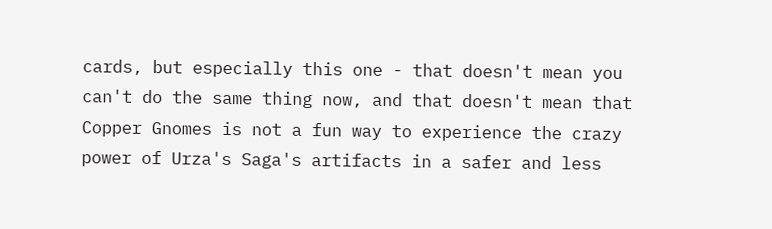cards, but especially this one - that doesn't mean you can't do the same thing now, and that doesn't mean that Copper Gnomes is not a fun way to experience the crazy power of Urza's Saga's artifacts in a safer and less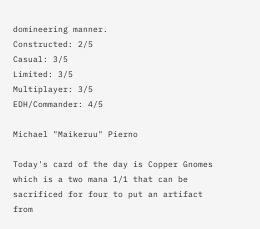domineering manner.
Constructed: 2/5
Casual: 3/5
Limited: 3/5
Multiplayer: 3/5
EDH/Commander: 4/5

Michael "Maikeruu" Pierno

Today's card of the day is Copper Gnomes which is a two mana 1/1 that can be sacrificed for four to put an artifact from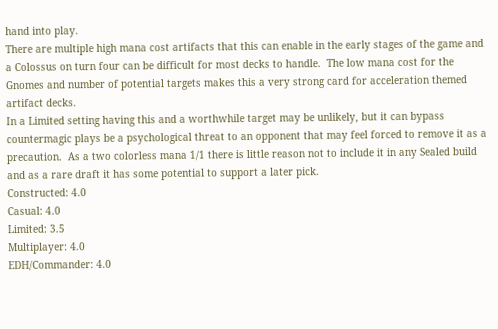hand into play.
There are multiple high mana cost artifacts that this can enable in the early stages of the game and a Colossus on turn four can be difficult for most decks to handle.  The low mana cost for the Gnomes and number of potential targets makes this a very strong card for acceleration themed artifact decks.
In a Limited setting having this and a worthwhile target may be unlikely, but it can bypass countermagic plays be a psychological threat to an opponent that may feel forced to remove it as a precaution.  As a two colorless mana 1/1 there is little reason not to include it in any Sealed build and as a rare draft it has some potential to support a later pick.
Constructed: 4.0
Casual: 4.0
Limited: 3.5
Multiplayer: 4.0
EDH/Commander: 4.0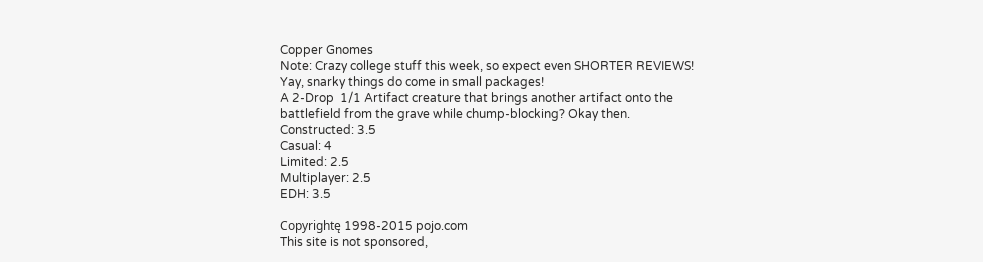Copper Gnomes
Note: Crazy college stuff this week, so expect even SHORTER REVIEWS! Yay, snarky things do come in small packages!
A 2-Drop  1/1 Artifact creature that brings another artifact onto the battlefield from the grave while chump-blocking? Okay then.
Constructed: 3.5
Casual: 4
Limited: 2.5
Multiplayer: 2.5
EDH: 3.5

Copyrightę 1998-2015 pojo.com
This site is not sponsored,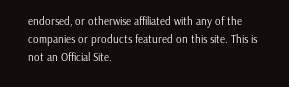endorsed, or otherwise affiliated with any of the companies or products featured on this site. This is not an Official Site.